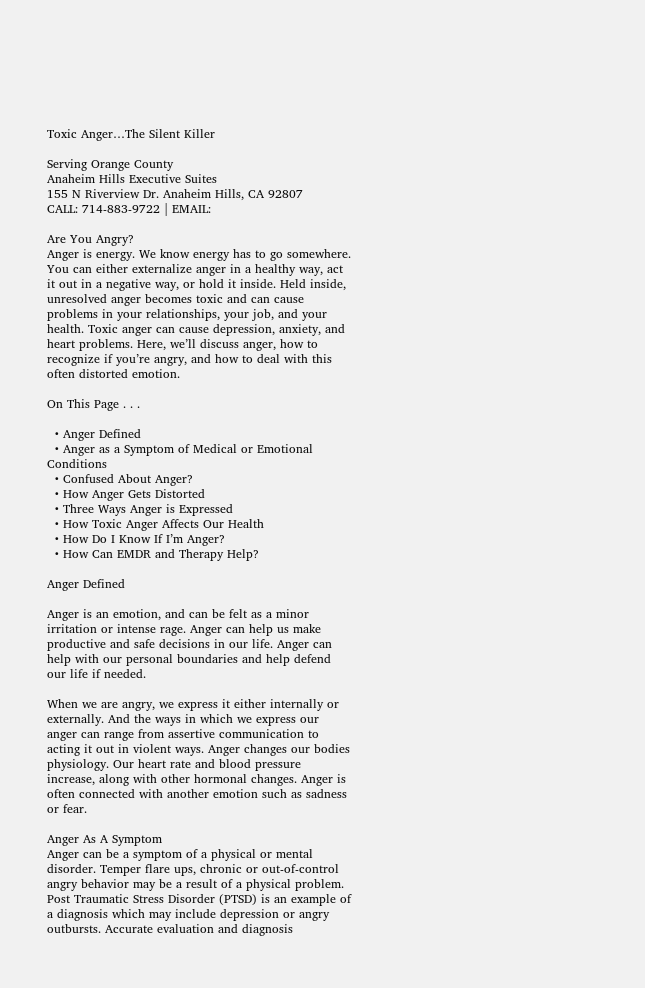Toxic Anger…The Silent Killer

Serving Orange County
Anaheim Hills Executive Suites
155 N Riverview Dr. Anaheim Hills, CA 92807
CALL: 714-883-9722 | EMAIL:

Are You Angry?
Anger is energy. We know energy has to go somewhere. You can either externalize anger in a healthy way, act it out in a negative way, or hold it inside. Held inside, unresolved anger becomes toxic and can cause problems in your relationships, your job, and your health. Toxic anger can cause depression, anxiety, and heart problems. Here, we’ll discuss anger, how to recognize if you’re angry, and how to deal with this often distorted emotion.

On This Page . . .

  • Anger Defined
  • Anger as a Symptom of Medical or Emotional Conditions
  • Confused About Anger?
  • How Anger Gets Distorted
  • Three Ways Anger is Expressed
  • How Toxic Anger Affects Our Health
  • How Do I Know If I’m Anger?
  • How Can EMDR and Therapy Help?

Anger Defined

Anger is an emotion, and can be felt as a minor irritation or intense rage. Anger can help us make productive and safe decisions in our life. Anger can help with our personal boundaries and help defend our life if needed.

When we are angry, we express it either internally or externally. And the ways in which we express our anger can range from assertive communication to acting it out in violent ways. Anger changes our bodies physiology. Our heart rate and blood pressure increase, along with other hormonal changes. Anger is often connected with another emotion such as sadness or fear.

Anger As A Symptom
Anger can be a symptom of a physical or mental disorder. Temper flare ups, chronic or out-of-control angry behavior may be a result of a physical problem. Post Traumatic Stress Disorder (PTSD) is an example of a diagnosis which may include depression or angry outbursts. Accurate evaluation and diagnosis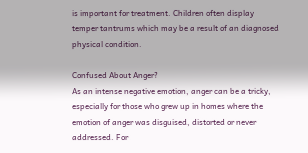is important for treatment. Children often display temper tantrums which may be a result of an diagnosed physical condition.

Confused About Anger?
As an intense negative emotion, anger can be a tricky, especially for those who grew up in homes where the emotion of anger was disguised, distorted or never addressed. For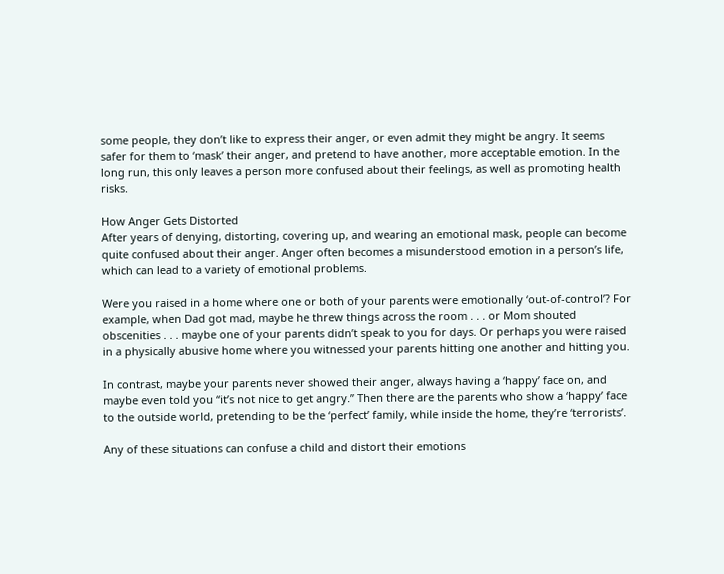some people, they don’t like to express their anger, or even admit they might be angry. It seems safer for them to ‘mask’ their anger, and pretend to have another, more acceptable emotion. In the long run, this only leaves a person more confused about their feelings, as well as promoting health risks.

How Anger Gets Distorted
After years of denying, distorting, covering up, and wearing an emotional mask, people can become quite confused about their anger. Anger often becomes a misunderstood emotion in a person’s life, which can lead to a variety of emotional problems.

Were you raised in a home where one or both of your parents were emotionally ‘out-of-control’? For example, when Dad got mad, maybe he threw things across the room . . . or Mom shouted obscenities . . . maybe one of your parents didn’t speak to you for days. Or perhaps you were raised in a physically abusive home where you witnessed your parents hitting one another and hitting you.

In contrast, maybe your parents never showed their anger, always having a ‘happy’ face on, and maybe even told you “it’s not nice to get angry.” Then there are the parents who show a ‘happy’ face to the outside world, pretending to be the ‘perfect’ family, while inside the home, they’re ‘terrorists’.

Any of these situations can confuse a child and distort their emotions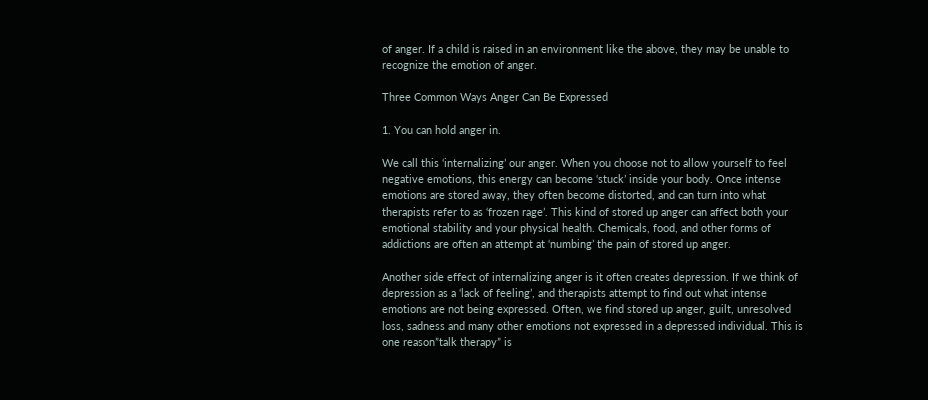of anger. If a child is raised in an environment like the above, they may be unable to recognize the emotion of anger.

Three Common Ways Anger Can Be Expressed

1. You can hold anger in.

We call this ‘internalizing’ our anger. When you choose not to allow yourself to feel negative emotions, this energy can become ‘stuck’ inside your body. Once intense emotions are stored away, they often become distorted, and can turn into what therapists refer to as ‘frozen rage’. This kind of stored up anger can affect both your emotional stability and your physical health. Chemicals, food, and other forms of addictions are often an attempt at ‘numbing’ the pain of stored up anger.

Another side effect of internalizing anger is it often creates depression. If we think of depression as a ‘lack of feeling’, and therapists attempt to find out what intense emotions are not being expressed. Often, we find stored up anger, guilt, unresolved loss, sadness and many other emotions not expressed in a depressed individual. This is one reason”talk therapy” is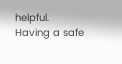helpful. Having a safe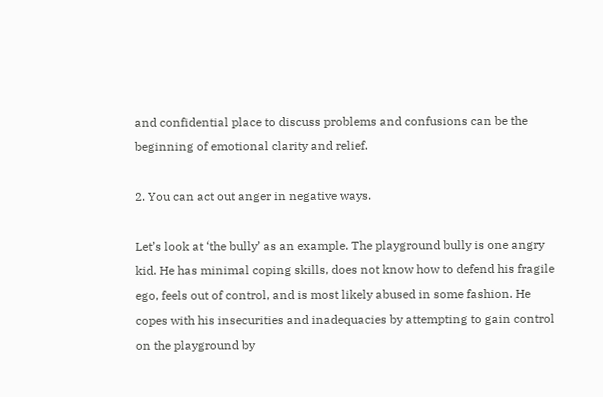and confidential place to discuss problems and confusions can be the beginning of emotional clarity and relief.

2. You can act out anger in negative ways.

Let’s look at ‘the bully’ as an example. The playground bully is one angry kid. He has minimal coping skills, does not know how to defend his fragile ego, feels out of control, and is most likely abused in some fashion. He copes with his insecurities and inadequacies by attempting to gain control on the playground by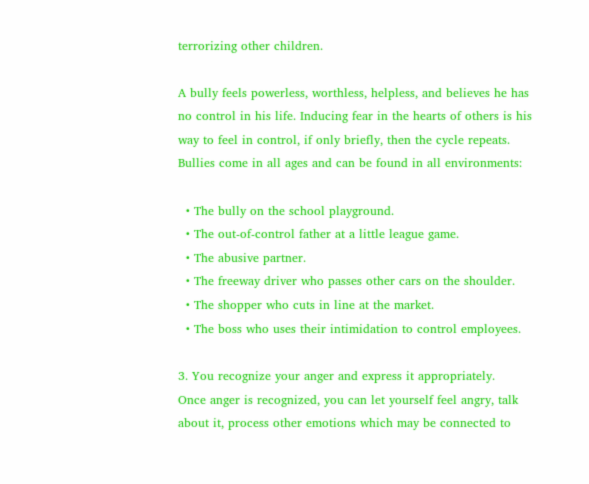terrorizing other children.

A bully feels powerless, worthless, helpless, and believes he has no control in his life. Inducing fear in the hearts of others is his way to feel in control, if only briefly, then the cycle repeats. Bullies come in all ages and can be found in all environments:

  • The bully on the school playground.
  • The out-of-control father at a little league game.
  • The abusive partner.
  • The freeway driver who passes other cars on the shoulder.
  • The shopper who cuts in line at the market.
  • The boss who uses their intimidation to control employees.

3. You recognize your anger and express it appropriately.
Once anger is recognized, you can let yourself feel angry, talk about it, process other emotions which may be connected to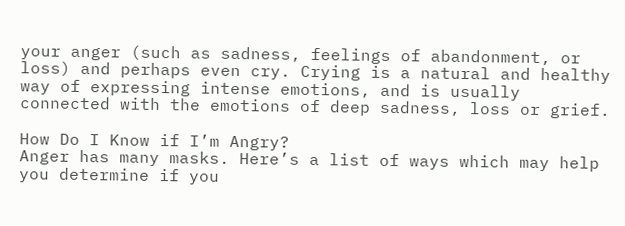your anger (such as sadness, feelings of abandonment, or loss) and perhaps even cry. Crying is a natural and healthy way of expressing intense emotions, and is usually connected with the emotions of deep sadness, loss or grief.

How Do I Know if I’m Angry?
Anger has many masks. Here’s a list of ways which may help you determine if you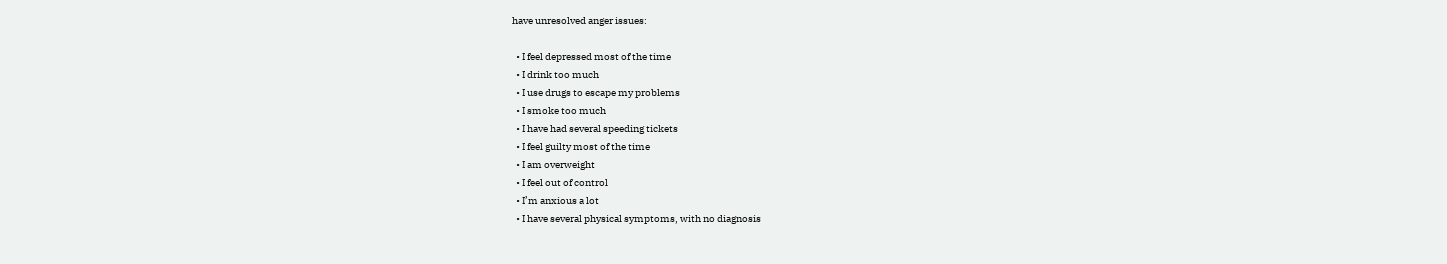have unresolved anger issues:

  • I feel depressed most of the time
  • I drink too much
  • I use drugs to escape my problems
  • I smoke too much
  • I have had several speeding tickets
  • I feel guilty most of the time
  • I am overweight
  • I feel out of control
  • I’m anxious a lot
  • I have several physical symptoms, with no diagnosis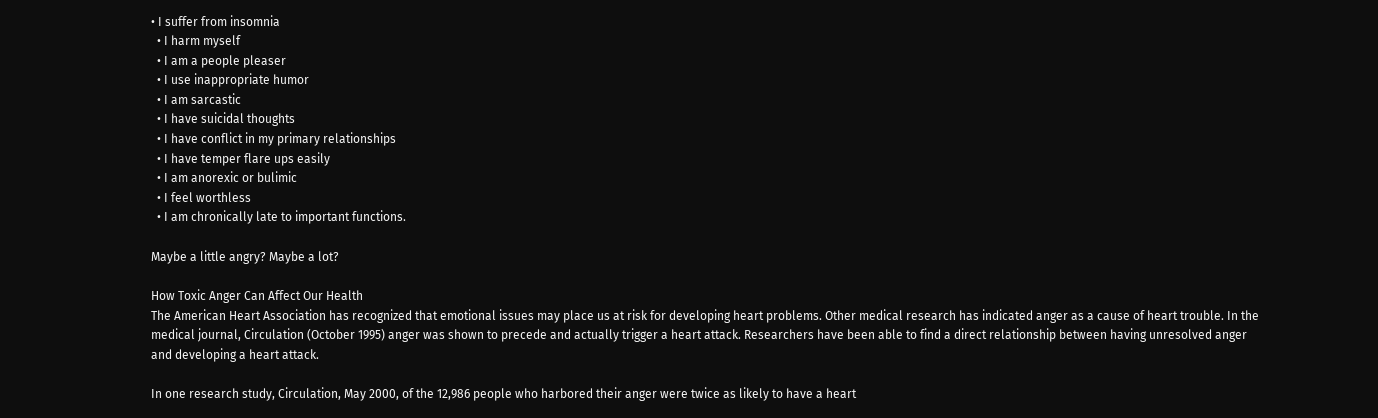• I suffer from insomnia
  • I harm myself
  • I am a people pleaser
  • I use inappropriate humor
  • I am sarcastic
  • I have suicidal thoughts
  • I have conflict in my primary relationships
  • I have temper flare ups easily
  • I am anorexic or bulimic
  • I feel worthless
  • I am chronically late to important functions.

Maybe a little angry? Maybe a lot?

How Toxic Anger Can Affect Our Health
The American Heart Association has recognized that emotional issues may place us at risk for developing heart problems. Other medical research has indicated anger as a cause of heart trouble. In the medical journal, Circulation (October 1995) anger was shown to precede and actually trigger a heart attack. Researchers have been able to find a direct relationship between having unresolved anger and developing a heart attack.

In one research study, Circulation, May 2000, of the 12,986 people who harbored their anger were twice as likely to have a heart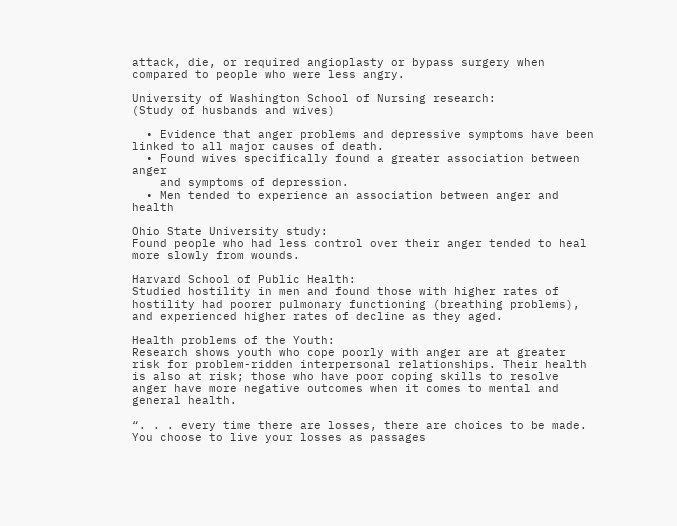attack, die, or required angioplasty or bypass surgery when compared to people who were less angry.

University of Washington School of Nursing research:
(Study of husbands and wives)

  • Evidence that anger problems and depressive symptoms have been linked to all major causes of death.
  • Found wives specifically found a greater association between anger
    and symptoms of depression.
  • Men tended to experience an association between anger and health

Ohio State University study:
Found people who had less control over their anger tended to heal more slowly from wounds.

Harvard School of Public Health:
Studied hostility in men and found those with higher rates of hostility had poorer pulmonary functioning (breathing problems), and experienced higher rates of decline as they aged.

Health problems of the Youth:
Research shows youth who cope poorly with anger are at greater risk for problem-ridden interpersonal relationships. Their health is also at risk; those who have poor coping skills to resolve anger have more negative outcomes when it comes to mental and general health.

“. . . every time there are losses, there are choices to be made. You choose to live your losses as passages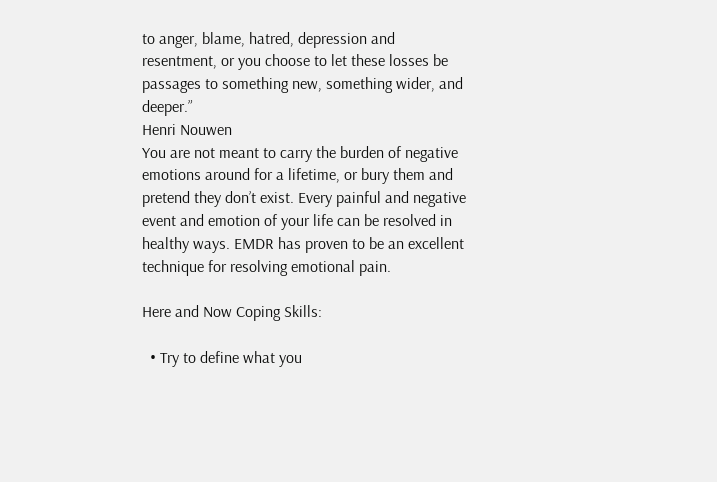to anger, blame, hatred, depression and resentment, or you choose to let these losses be passages to something new, something wider, and deeper.”
Henri Nouwen
You are not meant to carry the burden of negative emotions around for a lifetime, or bury them and pretend they don’t exist. Every painful and negative event and emotion of your life can be resolved in healthy ways. EMDR has proven to be an excellent technique for resolving emotional pain.

Here and Now Coping Skills:

  • Try to define what you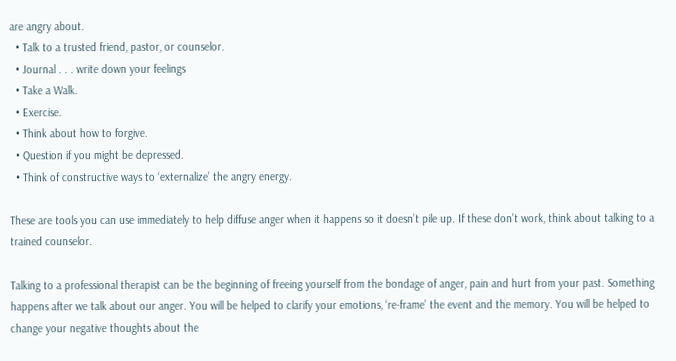are angry about.
  • Talk to a trusted friend, pastor, or counselor.
  • Journal . . . write down your feelings
  • Take a Walk.
  • Exercise.
  • Think about how to forgive.
  • Question if you might be depressed.
  • Think of constructive ways to ‘externalize’ the angry energy.

These are tools you can use immediately to help diffuse anger when it happens so it doesn’t pile up. If these don’t work, think about talking to a trained counselor.

Talking to a professional therapist can be the beginning of freeing yourself from the bondage of anger, pain and hurt from your past. Something happens after we talk about our anger. You will be helped to clarify your emotions, ‘re-frame’ the event and the memory. You will be helped to change your negative thoughts about the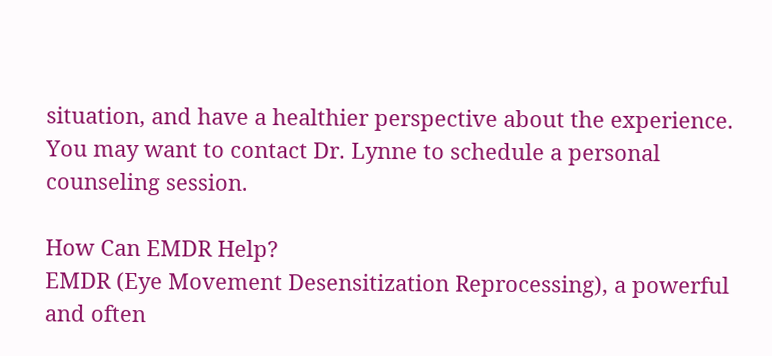situation, and have a healthier perspective about the experience. You may want to contact Dr. Lynne to schedule a personal counseling session.

How Can EMDR Help?
EMDR (Eye Movement Desensitization Reprocessing), a powerful and often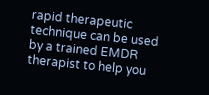rapid therapeutic technique can be used by a trained EMDR therapist to help you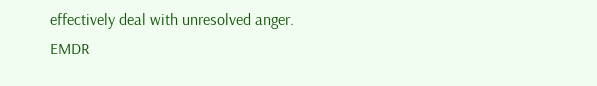effectively deal with unresolved anger. EMDR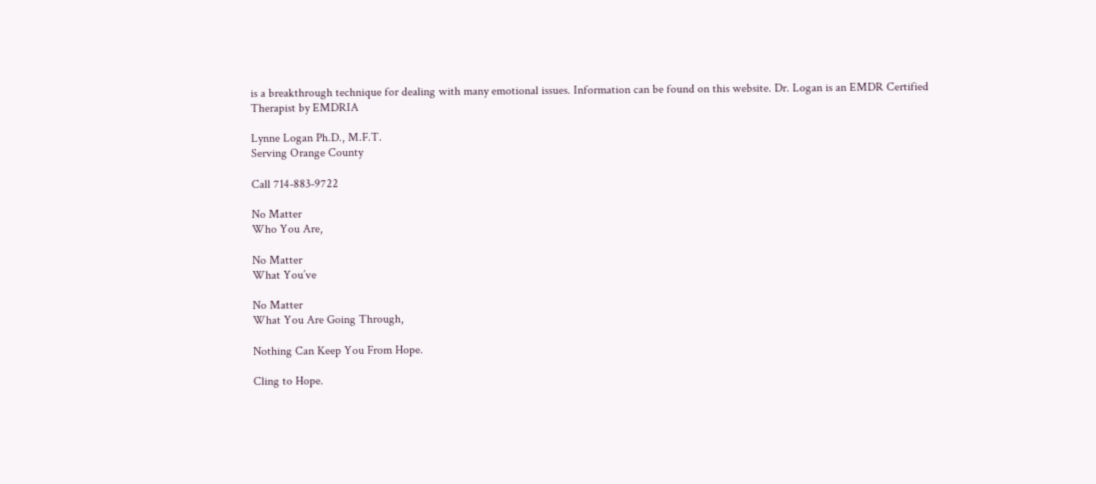is a breakthrough technique for dealing with many emotional issues. Information can be found on this website. Dr. Logan is an EMDR Certified Therapist by EMDRIA

Lynne Logan Ph.D., M.F.T.
Serving Orange County

Call 714-883-9722

No Matter
Who You Are,

No Matter
What You’ve

No Matter
What You Are Going Through,

Nothing Can Keep You From Hope.

Cling to Hope.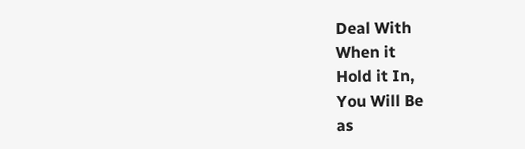Deal With
When it
Hold it In,
You Will Be
as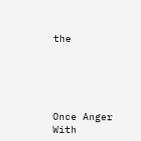the





Once Anger
With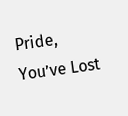Pride,
You’ve Lost